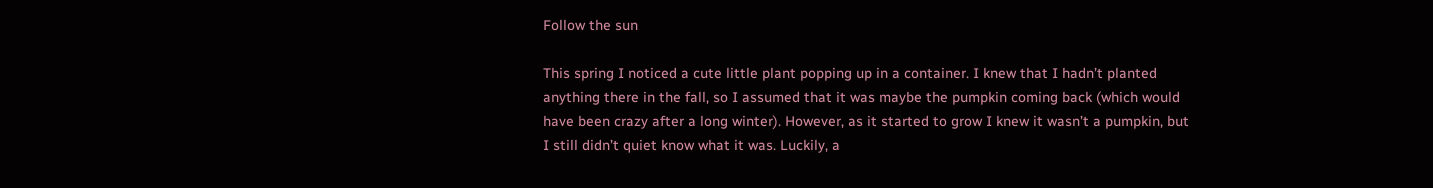Follow the sun

This spring I noticed a cute little plant popping up in a container. I knew that I hadn’t planted anything there in the fall, so I assumed that it was maybe the pumpkin coming back (which would have been crazy after a long winter). However, as it started to grow I knew it wasn’t a pumpkin, but I still didn’t quiet know what it was. Luckily, a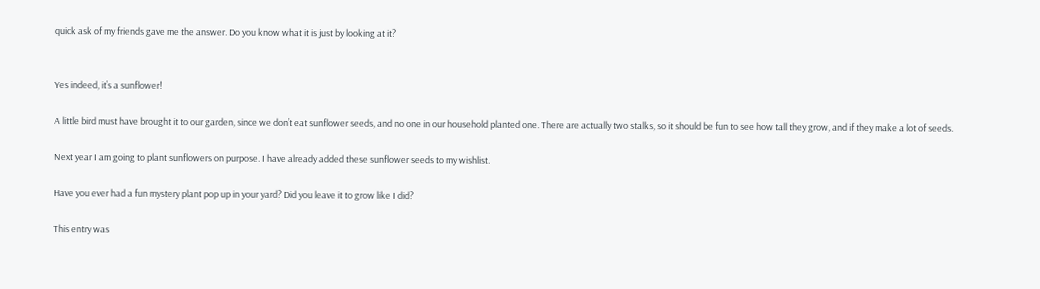quick ask of my friends gave me the answer. Do you know what it is just by looking at it?


Yes indeed, it’s a sunflower!

A little bird must have brought it to our garden, since we don’t eat sunflower seeds, and no one in our household planted one. There are actually two stalks, so it should be fun to see how tall they grow, and if they make a lot of seeds.

Next year I am going to plant sunflowers on purpose. I have already added these sunflower seeds to my wishlist.

Have you ever had a fun mystery plant pop up in your yard? Did you leave it to grow like I did?

This entry was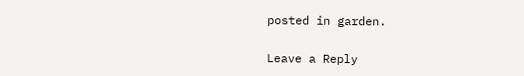posted in garden.

Leave a Reply